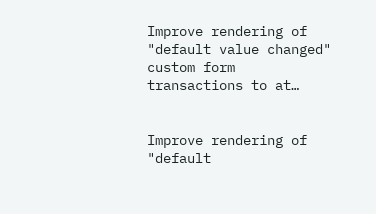Improve rendering of "default value changed" custom form transactions to at…


Improve rendering of "default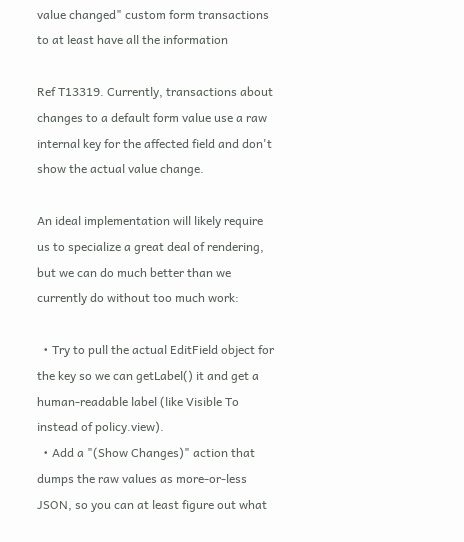value changed" custom form transactions to at least have all the information

Ref T13319. Currently, transactions about changes to a default form value use a raw internal key for the affected field and don't show the actual value change.

An ideal implementation will likely require us to specialize a great deal of rendering, but we can do much better than we currently do without too much work:

  • Try to pull the actual EditField object for the key so we can getLabel() it and get a human-readable label (like Visible To instead of policy.view).
  • Add a "(Show Changes)" action that dumps the raw values as more-or-less JSON, so you can at least figure out what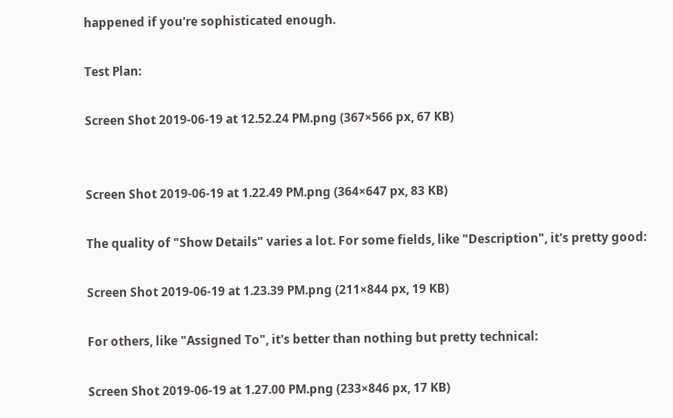happened if you're sophisticated enough.

Test Plan:

Screen Shot 2019-06-19 at 12.52.24 PM.png (367×566 px, 67 KB)


Screen Shot 2019-06-19 at 1.22.49 PM.png (364×647 px, 83 KB)

The quality of "Show Details" varies a lot. For some fields, like "Description", it's pretty good:

Screen Shot 2019-06-19 at 1.23.39 PM.png (211×844 px, 19 KB)

For others, like "Assigned To", it's better than nothing but pretty technical:

Screen Shot 2019-06-19 at 1.27.00 PM.png (233×846 px, 17 KB)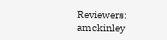Reviewers: amckinley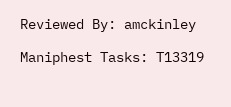Reviewed By: amckinley

Maniphest Tasks: T13319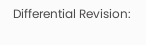Differential Revision: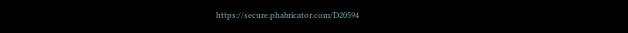https://secure.phabricator.com/D20594